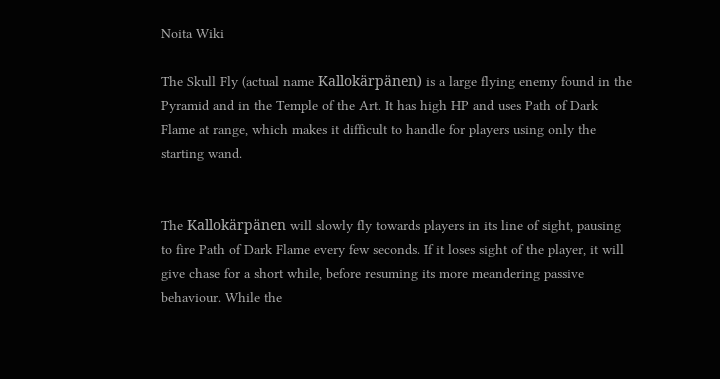Noita Wiki

The Skull Fly (actual name Kallokärpänen) is a large flying enemy found in the Pyramid and in the Temple of the Art. It has high HP and uses Path of Dark Flame at range, which makes it difficult to handle for players using only the starting wand.


The Kallokärpänen will slowly fly towards players in its line of sight, pausing to fire Path of Dark Flame every few seconds. If it loses sight of the player, it will give chase for a short while, before resuming its more meandering passive behaviour. While the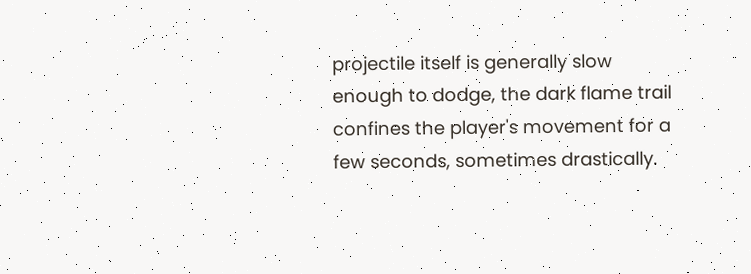projectile itself is generally slow enough to dodge, the dark flame trail confines the player's movement for a few seconds, sometimes drastically.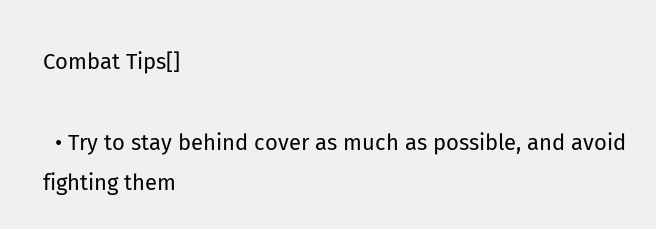Combat Tips[]

  • Try to stay behind cover as much as possible, and avoid fighting them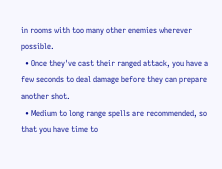in rooms with too many other enemies wherever possible.
  • Once they've cast their ranged attack, you have a few seconds to deal damage before they can prepare another shot.
  • Medium to long range spells are recommended, so that you have time to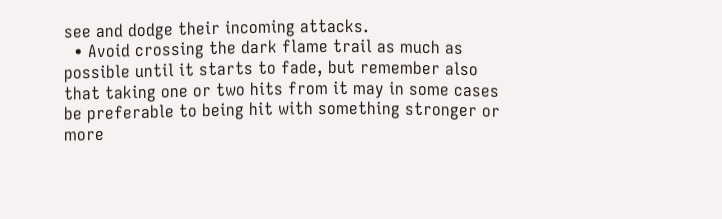see and dodge their incoming attacks.
  • Avoid crossing the dark flame trail as much as possible until it starts to fade, but remember also that taking one or two hits from it may in some cases be preferable to being hit with something stronger or more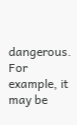dangerous. For example, it may be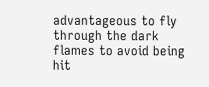advantageous to fly through the dark flames to avoid being hit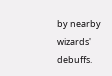by nearby wizards' debuffs.